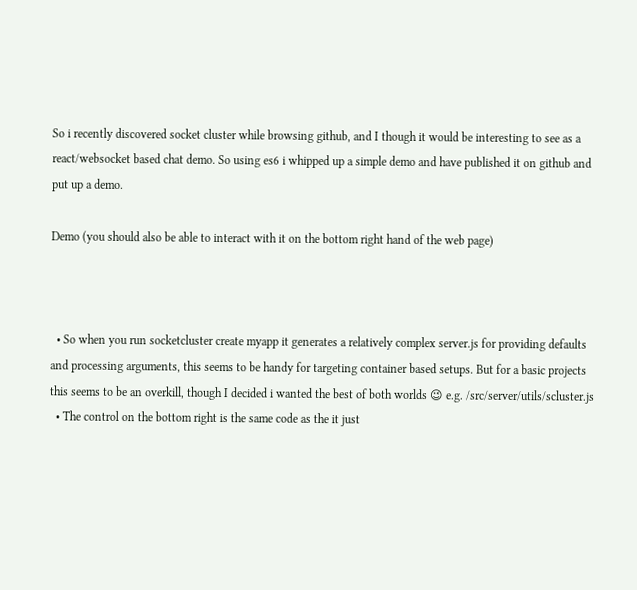So i recently discovered socket cluster while browsing github, and I though it would be interesting to see as a react/websocket based chat demo. So using es6 i whipped up a simple demo and have published it on github and put up a demo.

Demo (you should also be able to interact with it on the bottom right hand of the web page)



  • So when you run socketcluster create myapp it generates a relatively complex server.js for providing defaults and processing arguments, this seems to be handy for targeting container based setups. But for a basic projects this seems to be an overkill, though I decided i wanted the best of both worlds 😉 e.g. /src/server/utils/scluster.js
  • The control on the bottom right is the same code as the it just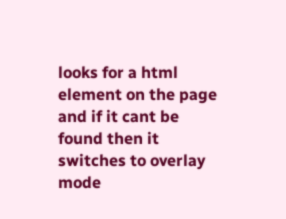looks for a html element on the page and if it cant be found then it switches to overlay mode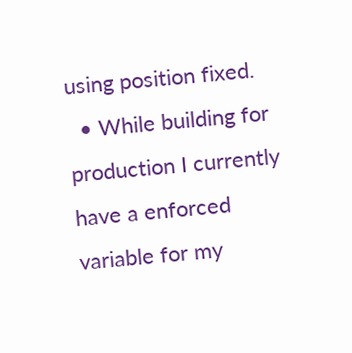using position fixed.
  • While building for production I currently have a enforced variable for my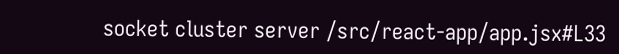socket cluster server /src/react-app/app.jsx#L33